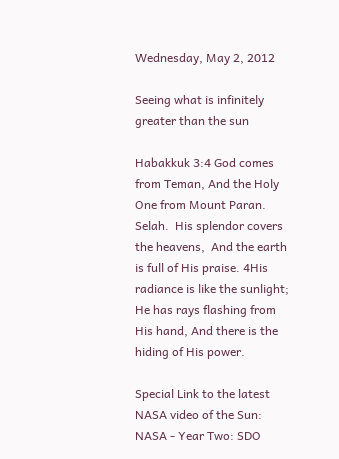Wednesday, May 2, 2012

Seeing what is infinitely greater than the sun

Habakkuk 3:4 God comes from Teman, And the Holy One from Mount Paran. Selah.  His splendor covers the heavens,  And the earth is full of His praise. 4His radiance is like the sunlight;  He has rays flashing from His hand, And there is the hiding of His power.

Special Link to the latest NASA video of the Sun: NASA - Year Two: SDO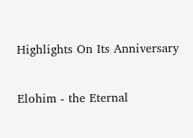Highlights On Its Anniversary

Elohim - the Eternal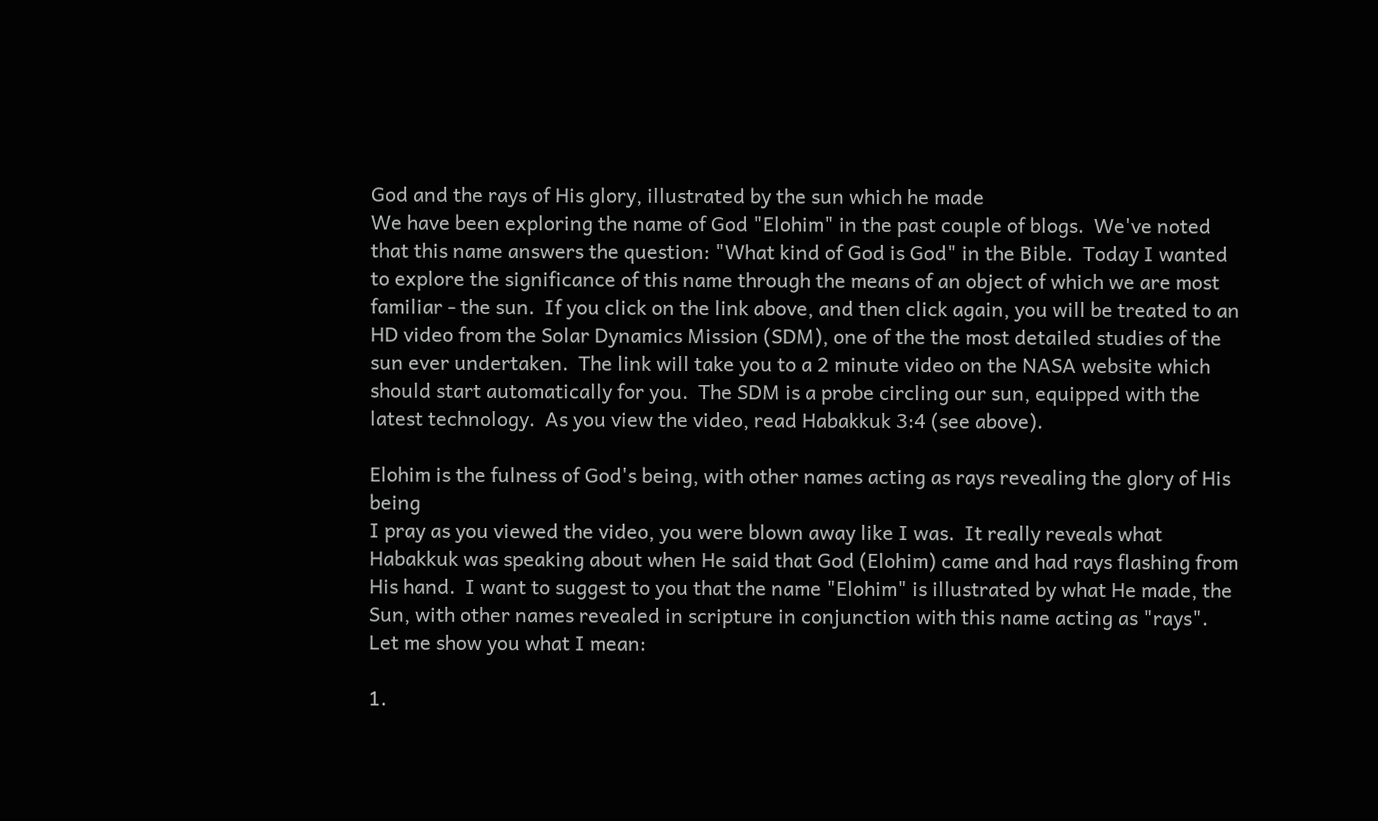God and the rays of His glory, illustrated by the sun which he made
We have been exploring the name of God "Elohim" in the past couple of blogs.  We've noted that this name answers the question: "What kind of God is God" in the Bible.  Today I wanted to explore the significance of this name through the means of an object of which we are most familiar - the sun.  If you click on the link above, and then click again, you will be treated to an HD video from the Solar Dynamics Mission (SDM), one of the the most detailed studies of the sun ever undertaken.  The link will take you to a 2 minute video on the NASA website which should start automatically for you.  The SDM is a probe circling our sun, equipped with the latest technology.  As you view the video, read Habakkuk 3:4 (see above).

Elohim is the fulness of God's being, with other names acting as rays revealing the glory of His being
I pray as you viewed the video, you were blown away like I was.  It really reveals what Habakkuk was speaking about when He said that God (Elohim) came and had rays flashing from His hand.  I want to suggest to you that the name "Elohim" is illustrated by what He made, the Sun, with other names revealed in scripture in conjunction with this name acting as "rays".  Let me show you what I mean:

1.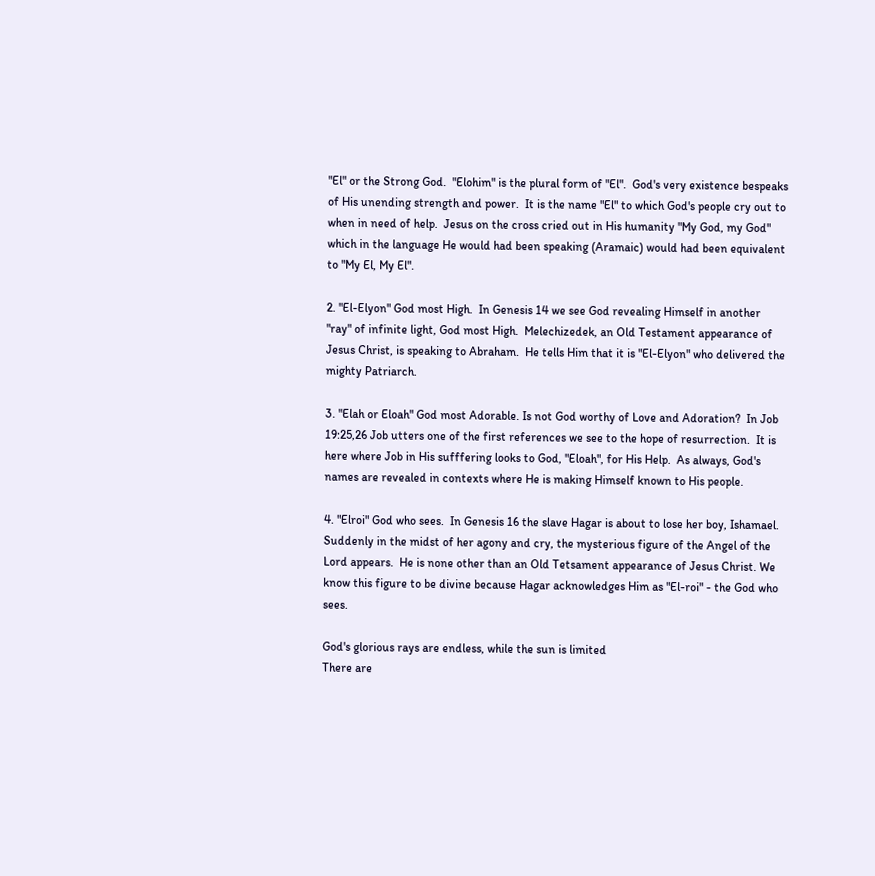"El" or the Strong God.  "Elohim" is the plural form of "El".  God's very existence bespeaks of His unending strength and power.  It is the name "El" to which God's people cry out to when in need of help.  Jesus on the cross cried out in His humanity "My God, my God" which in the language He would had been speaking (Aramaic) would had been equivalent to "My El, My El".

2. "El-Elyon" God most High.  In Genesis 14 we see God revealing Himself in another "ray" of infinite light, God most High.  Melechizedek, an Old Testament appearance of Jesus Christ, is speaking to Abraham.  He tells Him that it is "El-Elyon" who delivered the mighty Patriarch.

3. "Elah or Eloah" God most Adorable. Is not God worthy of Love and Adoration?  In Job 19:25,26 Job utters one of the first references we see to the hope of resurrection.  It is here where Job in His sufffering looks to God, "Eloah", for His Help.  As always, God's names are revealed in contexts where He is making Himself known to His people.

4. "Elroi" God who sees.  In Genesis 16 the slave Hagar is about to lose her boy, Ishamael.  Suddenly in the midst of her agony and cry, the mysterious figure of the Angel of the Lord appears.  He is none other than an Old Tetsament appearance of Jesus Christ. We know this figure to be divine because Hagar acknowledges Him as "El-roi" - the God who sees.

God's glorious rays are endless, while the sun is limited
There are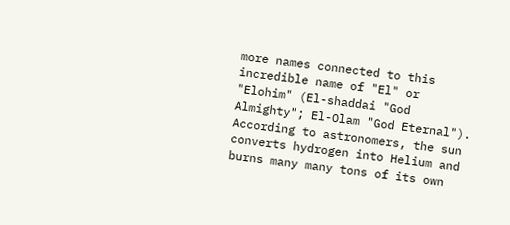more names connected to this incredible name of "El" or "Elohim" (El-shaddai "God Almighty"; El-Olam "God Eternal").  According to astronomers, the sun converts hydrogen into Helium and burns many many tons of its own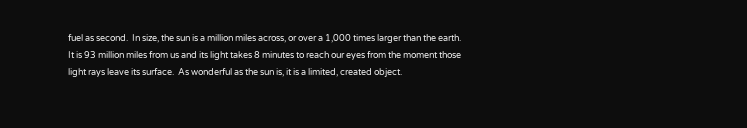fuel as second.  In size, the sun is a million miles across, or over a 1,000 times larger than the earth.  It is 93 million miles from us and its light takes 8 minutes to reach our eyes from the moment those light rays leave its surface.  As wonderful as the sun is, it is a limited, created object.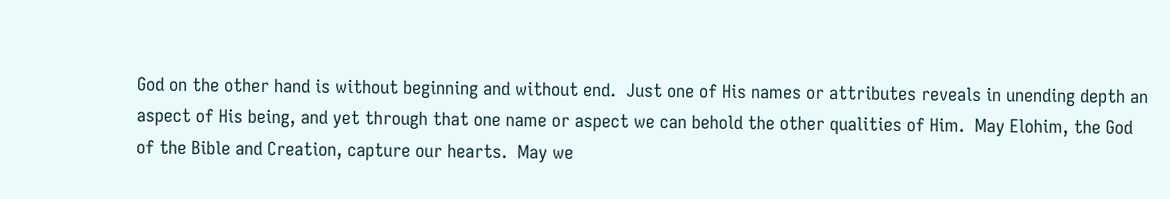God on the other hand is without beginning and without end.  Just one of His names or attributes reveals in unending depth an aspect of His being, and yet through that one name or aspect we can behold the other qualities of Him.  May Elohim, the God of the Bible and Creation, capture our hearts.  May we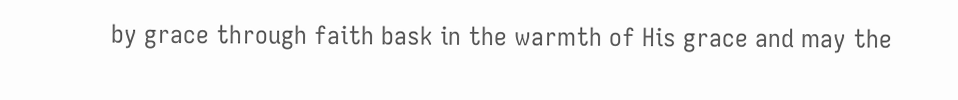by grace through faith bask in the warmth of His grace and may the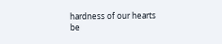hardness of our hearts be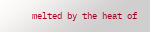melted by the heat of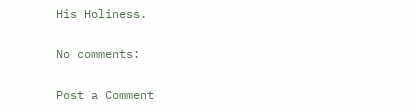His Holiness.

No comments:

Post a Comment